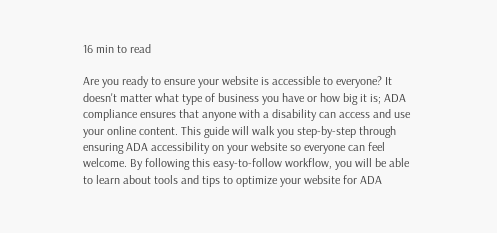16 min to read

Are you ready to ensure your website is accessible to everyone? It doesn't matter what type of business you have or how big it is; ADA compliance ensures that anyone with a disability can access and use your online content. This guide will walk you step-by-step through ensuring ADA accessibility on your website so everyone can feel welcome. By following this easy-to-follow workflow, you will be able to learn about tools and tips to optimize your website for ADA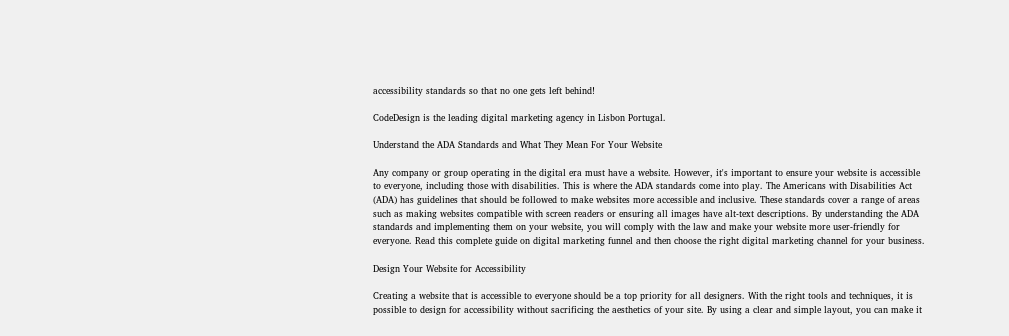accessibility standards so that no one gets left behind!

CodeDesign is the leading digital marketing agency in Lisbon Portugal.

Understand the ADA Standards and What They Mean For Your Website

Any company or group operating in the digital era must have a website. However, it's important to ensure your website is accessible to everyone, including those with disabilities. This is where the ADA standards come into play. The Americans with Disabilities Act (ADA) has guidelines that should be followed to make websites more accessible and inclusive. These standards cover a range of areas such as making websites compatible with screen readers or ensuring all images have alt-text descriptions. By understanding the ADA standards and implementing them on your website, you will comply with the law and make your website more user-friendly for everyone. Read this complete guide on digital marketing funnel and then choose the right digital marketing channel for your business.

Design Your Website for Accessibility

Creating a website that is accessible to everyone should be a top priority for all designers. With the right tools and techniques, it is possible to design for accessibility without sacrificing the aesthetics of your site. By using a clear and simple layout, you can make it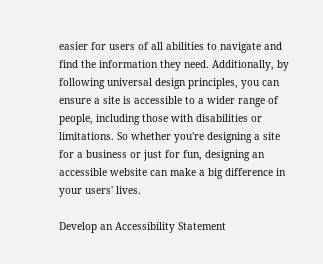easier for users of all abilities to navigate and find the information they need. Additionally, by following universal design principles, you can ensure a site is accessible to a wider range of people, including those with disabilities or limitations. So whether you're designing a site for a business or just for fun, designing an accessible website can make a big difference in your users' lives.

Develop an Accessibility Statement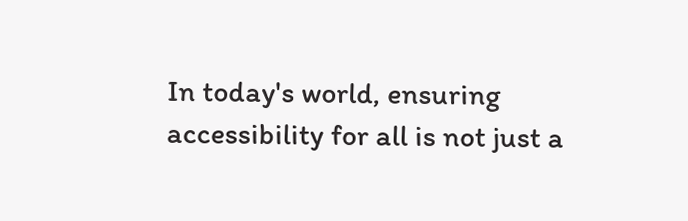In today's world, ensuring accessibility for all is not just a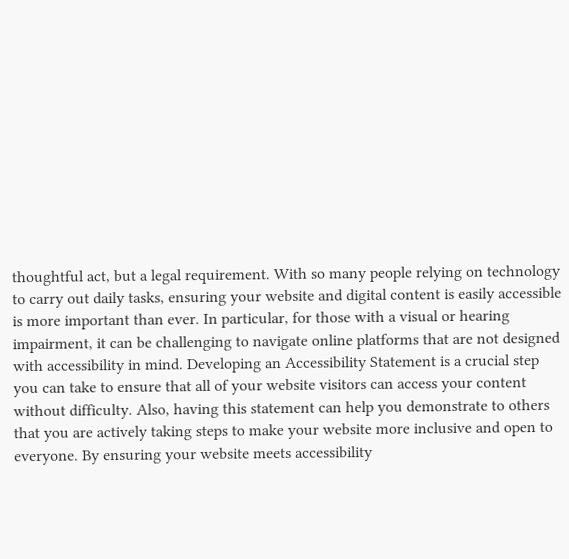thoughtful act, but a legal requirement. With so many people relying on technology to carry out daily tasks, ensuring your website and digital content is easily accessible is more important than ever. In particular, for those with a visual or hearing impairment, it can be challenging to navigate online platforms that are not designed with accessibility in mind. Developing an Accessibility Statement is a crucial step you can take to ensure that all of your website visitors can access your content without difficulty. Also, having this statement can help you demonstrate to others that you are actively taking steps to make your website more inclusive and open to everyone. By ensuring your website meets accessibility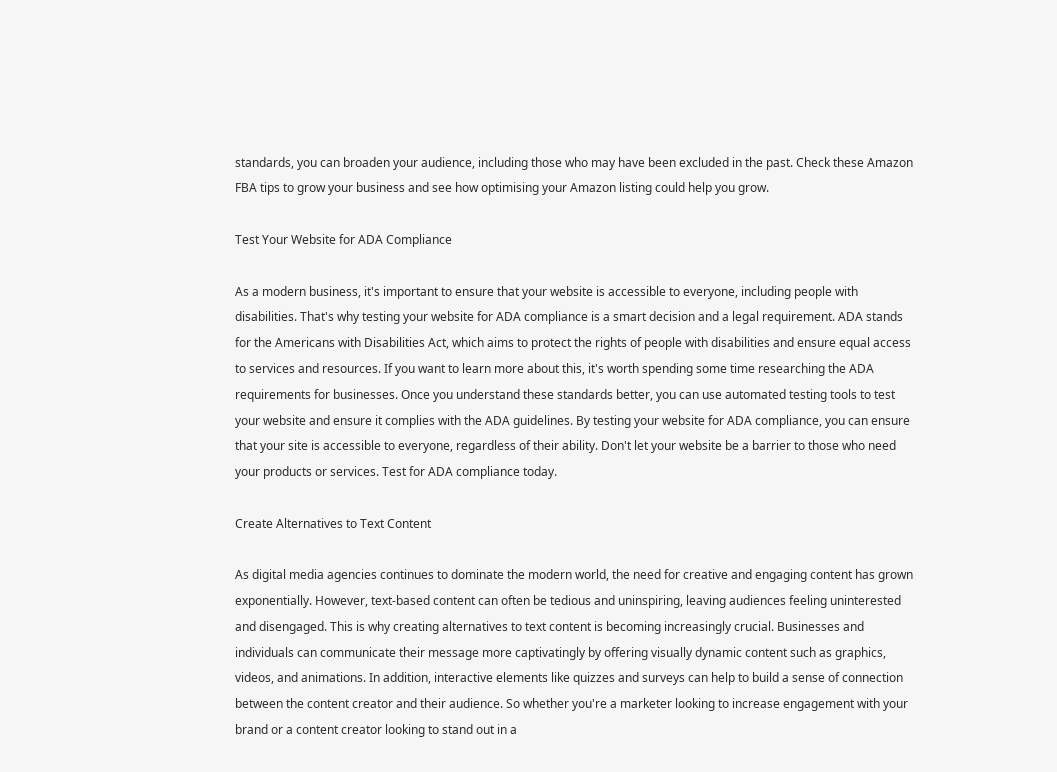standards, you can broaden your audience, including those who may have been excluded in the past. Check these Amazon FBA tips to grow your business and see how optimising your Amazon listing could help you grow.

Test Your Website for ADA Compliance

As a modern business, it's important to ensure that your website is accessible to everyone, including people with disabilities. That's why testing your website for ADA compliance is a smart decision and a legal requirement. ADA stands for the Americans with Disabilities Act, which aims to protect the rights of people with disabilities and ensure equal access to services and resources. If you want to learn more about this, it's worth spending some time researching the ADA requirements for businesses. Once you understand these standards better, you can use automated testing tools to test your website and ensure it complies with the ADA guidelines. By testing your website for ADA compliance, you can ensure that your site is accessible to everyone, regardless of their ability. Don't let your website be a barrier to those who need your products or services. Test for ADA compliance today.

Create Alternatives to Text Content

As digital media agencies continues to dominate the modern world, the need for creative and engaging content has grown exponentially. However, text-based content can often be tedious and uninspiring, leaving audiences feeling uninterested and disengaged. This is why creating alternatives to text content is becoming increasingly crucial. Businesses and individuals can communicate their message more captivatingly by offering visually dynamic content such as graphics, videos, and animations. In addition, interactive elements like quizzes and surveys can help to build a sense of connection between the content creator and their audience. So whether you're a marketer looking to increase engagement with your brand or a content creator looking to stand out in a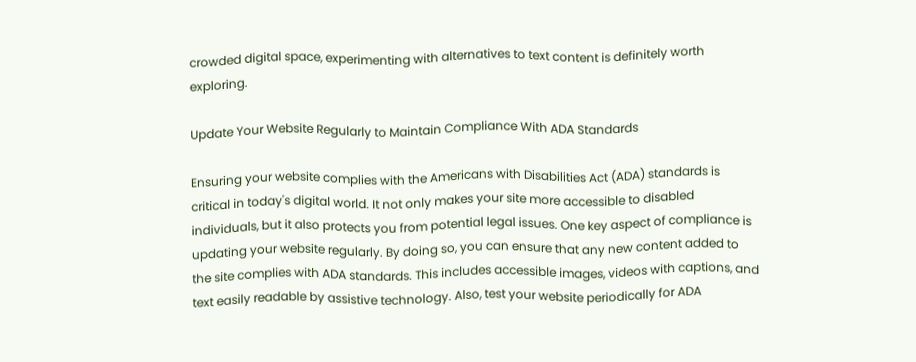crowded digital space, experimenting with alternatives to text content is definitely worth exploring.

Update Your Website Regularly to Maintain Compliance With ADA Standards

Ensuring your website complies with the Americans with Disabilities Act (ADA) standards is critical in today's digital world. It not only makes your site more accessible to disabled individuals, but it also protects you from potential legal issues. One key aspect of compliance is updating your website regularly. By doing so, you can ensure that any new content added to the site complies with ADA standards. This includes accessible images, videos with captions, and text easily readable by assistive technology. Also, test your website periodically for ADA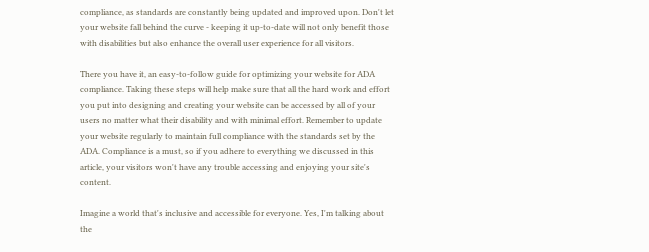compliance, as standards are constantly being updated and improved upon. Don't let your website fall behind the curve - keeping it up-to-date will not only benefit those with disabilities but also enhance the overall user experience for all visitors.

There you have it, an easy-to-follow guide for optimizing your website for ADA compliance. Taking these steps will help make sure that all the hard work and effort you put into designing and creating your website can be accessed by all of your users no matter what their disability and with minimal effort. Remember to update your website regularly to maintain full compliance with the standards set by the ADA. Compliance is a must, so if you adhere to everything we discussed in this article, your visitors won't have any trouble accessing and enjoying your site's content.

Imagine a world that's inclusive and accessible for everyone. Yes, I'm talking about the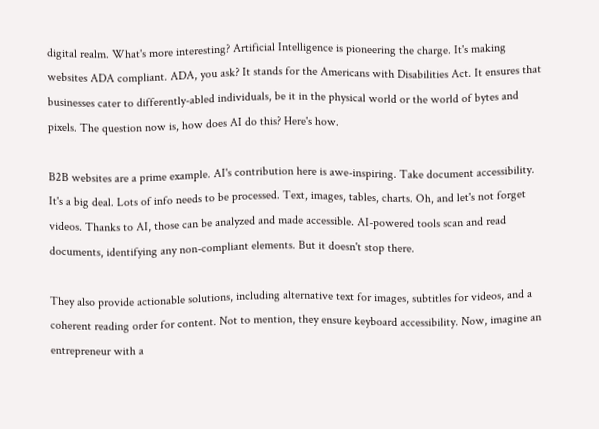digital realm. What's more interesting? Artificial Intelligence is pioneering the charge. It's making websites ADA compliant. ADA, you ask? It stands for the Americans with Disabilities Act. It ensures that businesses cater to differently-abled individuals, be it in the physical world or the world of bytes and pixels. The question now is, how does AI do this? Here's how.

B2B websites are a prime example. AI's contribution here is awe-inspiring. Take document accessibility. It's a big deal. Lots of info needs to be processed. Text, images, tables, charts. Oh, and let's not forget videos. Thanks to AI, those can be analyzed and made accessible. AI-powered tools scan and read documents, identifying any non-compliant elements. But it doesn't stop there.

They also provide actionable solutions, including alternative text for images, subtitles for videos, and a coherent reading order for content. Not to mention, they ensure keyboard accessibility. Now, imagine an entrepreneur with a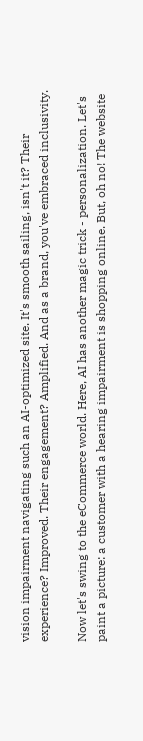vision impairment navigating such an AI-optimized site. It's smooth sailing, isn't it? Their experience? Improved. Their engagement? Amplified. And as a brand, you've embraced inclusivity.

Now let's swing to the eCommerce world. Here, AI has another magic trick - personalization. Let's paint a picture: a customer with a hearing impairment is shopping online. But, oh no! The website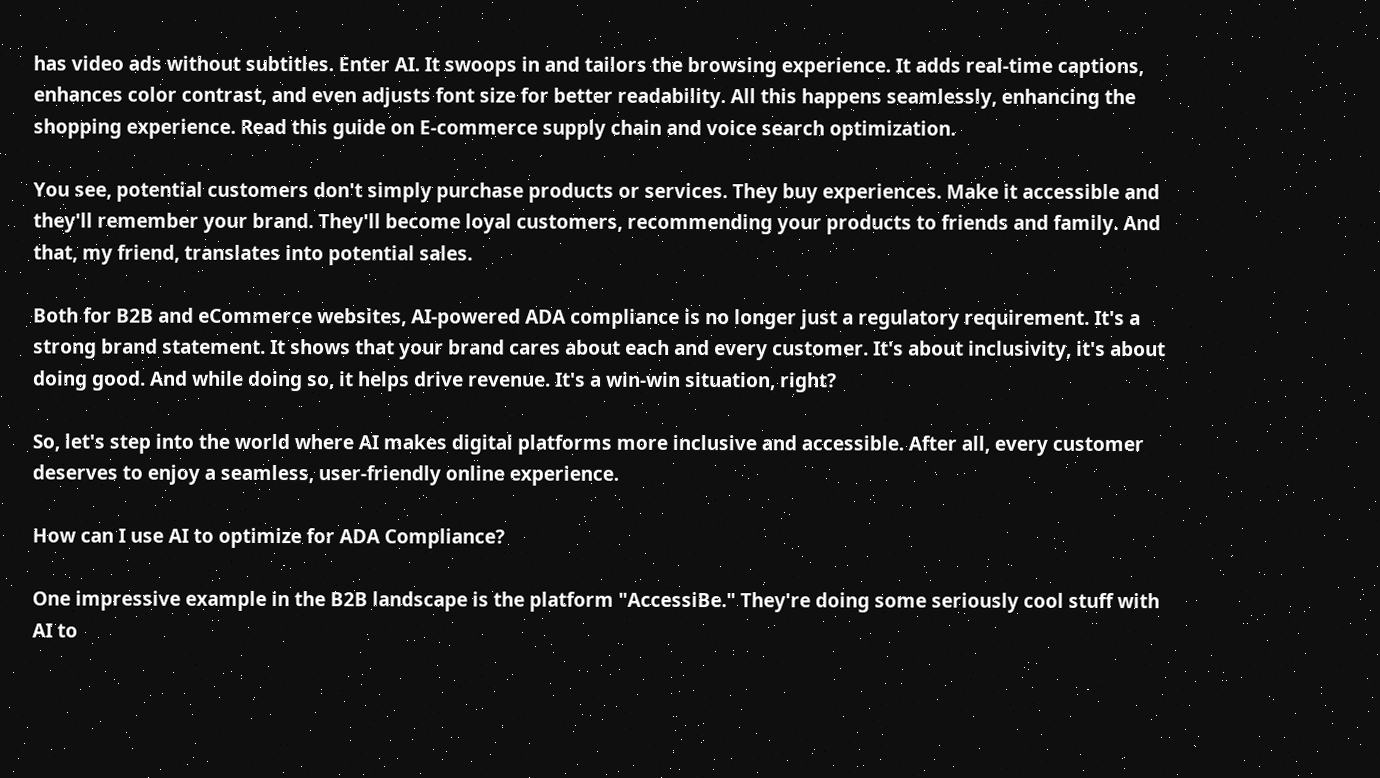has video ads without subtitles. Enter AI. It swoops in and tailors the browsing experience. It adds real-time captions, enhances color contrast, and even adjusts font size for better readability. All this happens seamlessly, enhancing the shopping experience. Read this guide on E-commerce supply chain and voice search optimization.

You see, potential customers don't simply purchase products or services. They buy experiences. Make it accessible and they'll remember your brand. They'll become loyal customers, recommending your products to friends and family. And that, my friend, translates into potential sales.

Both for B2B and eCommerce websites, AI-powered ADA compliance is no longer just a regulatory requirement. It's a strong brand statement. It shows that your brand cares about each and every customer. It's about inclusivity, it's about doing good. And while doing so, it helps drive revenue. It's a win-win situation, right?

So, let's step into the world where AI makes digital platforms more inclusive and accessible. After all, every customer deserves to enjoy a seamless, user-friendly online experience.

How can I use AI to optimize for ADA Compliance?

One impressive example in the B2B landscape is the platform "AccessiBe." They're doing some seriously cool stuff with AI to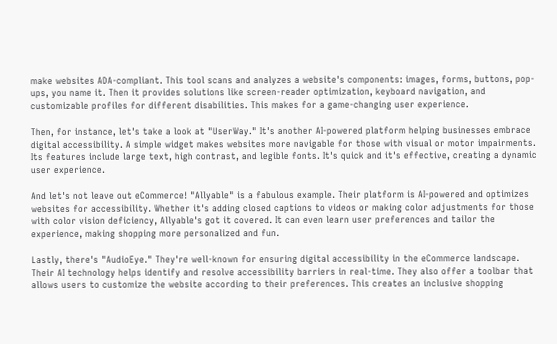make websites ADA-compliant. This tool scans and analyzes a website's components: images, forms, buttons, pop-ups, you name it. Then it provides solutions like screen-reader optimization, keyboard navigation, and customizable profiles for different disabilities. This makes for a game-changing user experience.

Then, for instance, let's take a look at "UserWay." It's another AI-powered platform helping businesses embrace digital accessibility. A simple widget makes websites more navigable for those with visual or motor impairments. Its features include large text, high contrast, and legible fonts. It's quick and it's effective, creating a dynamic user experience.

And let's not leave out eCommerce! "Allyable" is a fabulous example. Their platform is AI-powered and optimizes websites for accessibility. Whether it's adding closed captions to videos or making color adjustments for those with color vision deficiency, Allyable's got it covered. It can even learn user preferences and tailor the experience, making shopping more personalized and fun.

Lastly, there's "AudioEye." They're well-known for ensuring digital accessibility in the eCommerce landscape. Their AI technology helps identify and resolve accessibility barriers in real-time. They also offer a toolbar that allows users to customize the website according to their preferences. This creates an inclusive shopping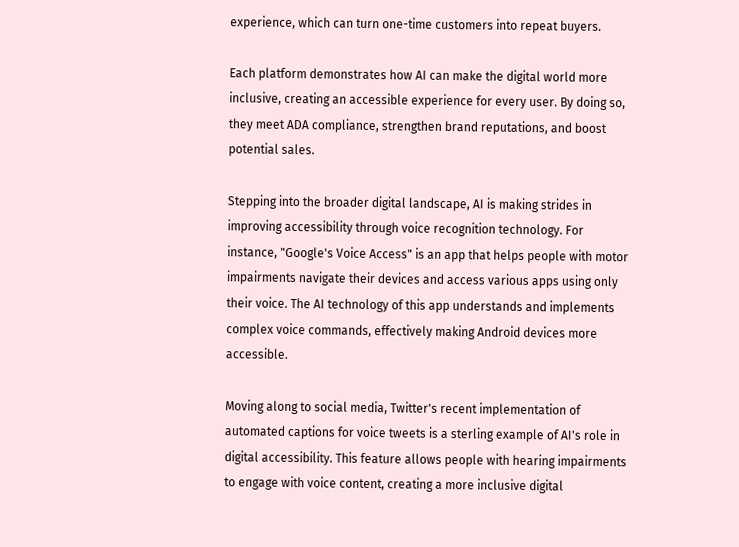experience, which can turn one-time customers into repeat buyers.

Each platform demonstrates how AI can make the digital world more inclusive, creating an accessible experience for every user. By doing so, they meet ADA compliance, strengthen brand reputations, and boost potential sales.

Stepping into the broader digital landscape, AI is making strides in improving accessibility through voice recognition technology. For instance, "Google's Voice Access" is an app that helps people with motor impairments navigate their devices and access various apps using only their voice. The AI technology of this app understands and implements complex voice commands, effectively making Android devices more accessible.

Moving along to social media, Twitter's recent implementation of automated captions for voice tweets is a sterling example of AI's role in digital accessibility. This feature allows people with hearing impairments to engage with voice content, creating a more inclusive digital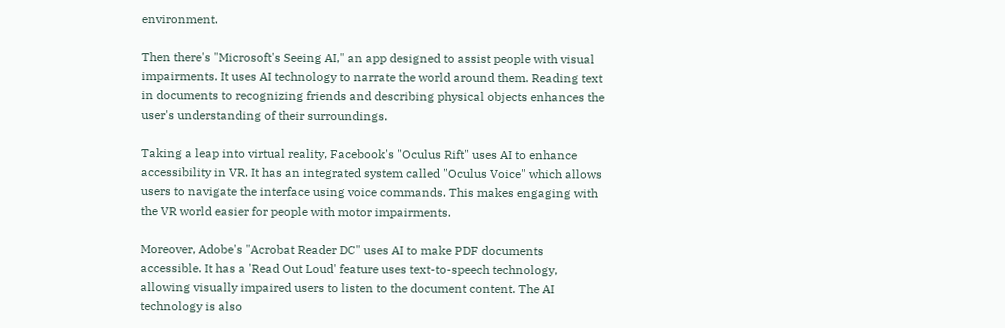environment.

Then there's "Microsoft's Seeing AI," an app designed to assist people with visual impairments. It uses AI technology to narrate the world around them. Reading text in documents to recognizing friends and describing physical objects enhances the user's understanding of their surroundings.

Taking a leap into virtual reality, Facebook's "Oculus Rift" uses AI to enhance accessibility in VR. It has an integrated system called "Oculus Voice" which allows users to navigate the interface using voice commands. This makes engaging with the VR world easier for people with motor impairments.

Moreover, Adobe's "Acrobat Reader DC" uses AI to make PDF documents accessible. It has a 'Read Out Loud' feature uses text-to-speech technology, allowing visually impaired users to listen to the document content. The AI technology is also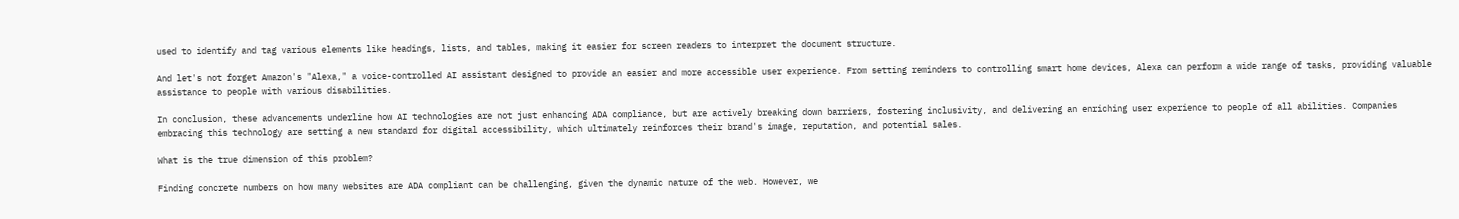used to identify and tag various elements like headings, lists, and tables, making it easier for screen readers to interpret the document structure.

And let's not forget Amazon's "Alexa," a voice-controlled AI assistant designed to provide an easier and more accessible user experience. From setting reminders to controlling smart home devices, Alexa can perform a wide range of tasks, providing valuable assistance to people with various disabilities.

In conclusion, these advancements underline how AI technologies are not just enhancing ADA compliance, but are actively breaking down barriers, fostering inclusivity, and delivering an enriching user experience to people of all abilities. Companies embracing this technology are setting a new standard for digital accessibility, which ultimately reinforces their brand's image, reputation, and potential sales.

What is the true dimension of this problem?

Finding concrete numbers on how many websites are ADA compliant can be challenging, given the dynamic nature of the web. However, we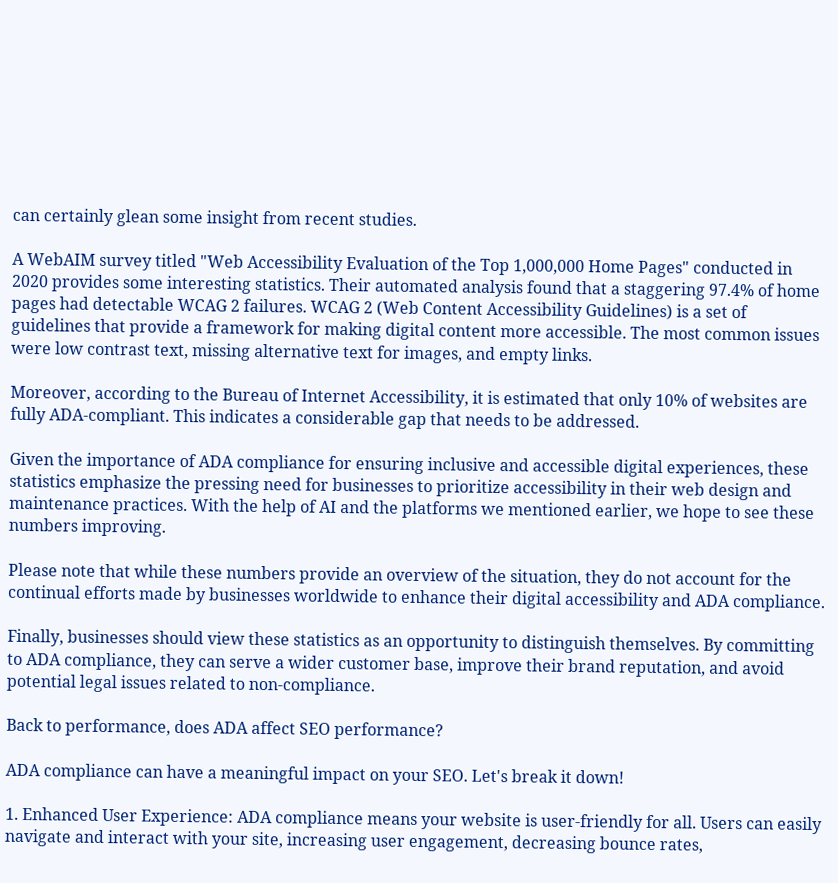can certainly glean some insight from recent studies.

A WebAIM survey titled "Web Accessibility Evaluation of the Top 1,000,000 Home Pages" conducted in 2020 provides some interesting statistics. Their automated analysis found that a staggering 97.4% of home pages had detectable WCAG 2 failures. WCAG 2 (Web Content Accessibility Guidelines) is a set of guidelines that provide a framework for making digital content more accessible. The most common issues were low contrast text, missing alternative text for images, and empty links.

Moreover, according to the Bureau of Internet Accessibility, it is estimated that only 10% of websites are fully ADA-compliant. This indicates a considerable gap that needs to be addressed.

Given the importance of ADA compliance for ensuring inclusive and accessible digital experiences, these statistics emphasize the pressing need for businesses to prioritize accessibility in their web design and maintenance practices. With the help of AI and the platforms we mentioned earlier, we hope to see these numbers improving.

Please note that while these numbers provide an overview of the situation, they do not account for the continual efforts made by businesses worldwide to enhance their digital accessibility and ADA compliance.

Finally, businesses should view these statistics as an opportunity to distinguish themselves. By committing to ADA compliance, they can serve a wider customer base, improve their brand reputation, and avoid potential legal issues related to non-compliance.

Back to performance, does ADA affect SEO performance?

ADA compliance can have a meaningful impact on your SEO. Let's break it down!

1. Enhanced User Experience: ADA compliance means your website is user-friendly for all. Users can easily navigate and interact with your site, increasing user engagement, decreasing bounce rates,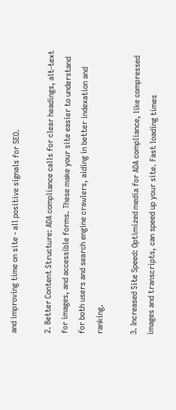and improving time on site - all positive signals for SEO.

2. Better Content Structure: ADA compliance calls for clear headings, alt-text for images, and accessible forms. These make your site easier to understand for both users and search engine crawlers, aiding in better indexation and ranking.

3. Increased Site Speed: Optimized media for ADA compliance, like compressed images and transcripts, can speed up your site. Fast loading times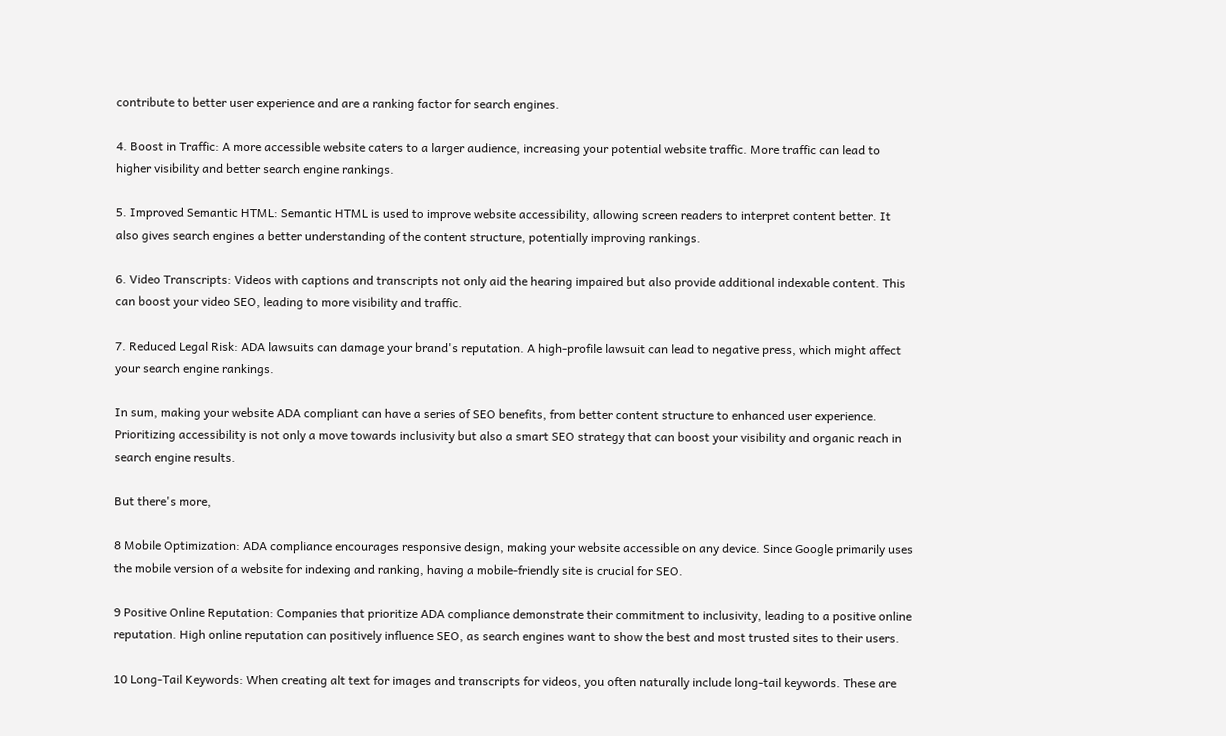contribute to better user experience and are a ranking factor for search engines.

4. Boost in Traffic: A more accessible website caters to a larger audience, increasing your potential website traffic. More traffic can lead to higher visibility and better search engine rankings.

5. Improved Semantic HTML: Semantic HTML is used to improve website accessibility, allowing screen readers to interpret content better. It also gives search engines a better understanding of the content structure, potentially improving rankings.

6. Video Transcripts: Videos with captions and transcripts not only aid the hearing impaired but also provide additional indexable content. This can boost your video SEO, leading to more visibility and traffic.

7. Reduced Legal Risk: ADA lawsuits can damage your brand's reputation. A high-profile lawsuit can lead to negative press, which might affect your search engine rankings.

In sum, making your website ADA compliant can have a series of SEO benefits, from better content structure to enhanced user experience. Prioritizing accessibility is not only a move towards inclusivity but also a smart SEO strategy that can boost your visibility and organic reach in search engine results.

But there's more,

8 Mobile Optimization: ADA compliance encourages responsive design, making your website accessible on any device. Since Google primarily uses the mobile version of a website for indexing and ranking, having a mobile-friendly site is crucial for SEO.

9 Positive Online Reputation: Companies that prioritize ADA compliance demonstrate their commitment to inclusivity, leading to a positive online reputation. High online reputation can positively influence SEO, as search engines want to show the best and most trusted sites to their users.

10 Long-Tail Keywords: When creating alt text for images and transcripts for videos, you often naturally include long-tail keywords. These are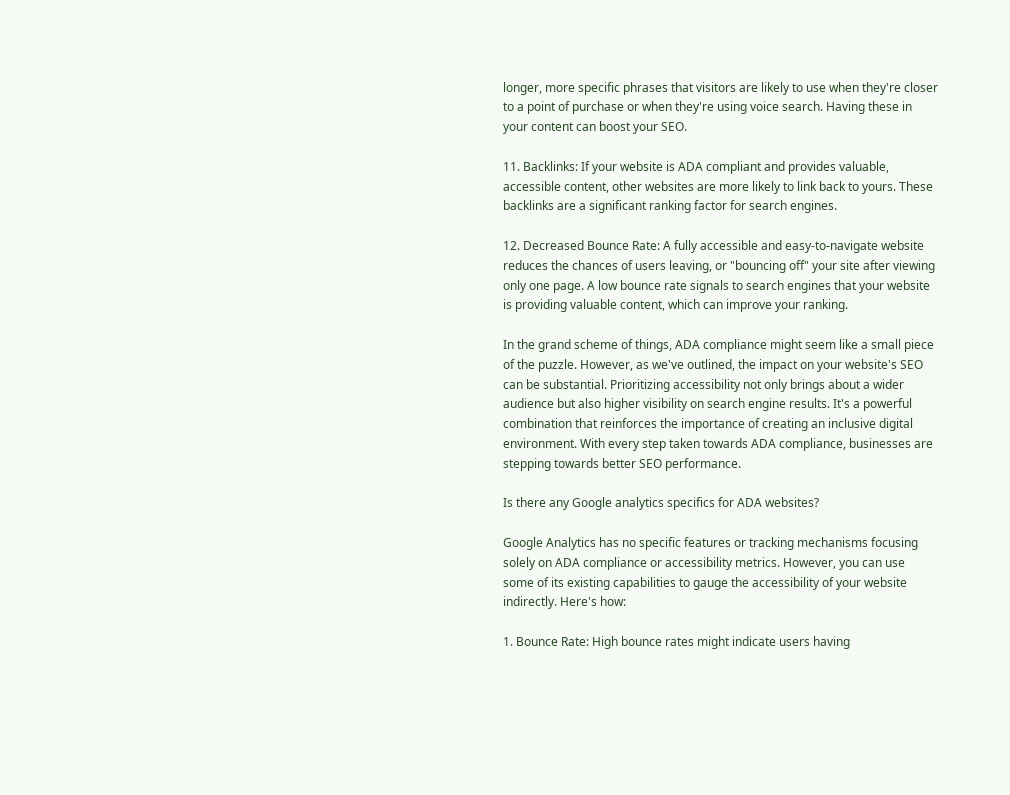longer, more specific phrases that visitors are likely to use when they're closer to a point of purchase or when they're using voice search. Having these in your content can boost your SEO.

11. Backlinks: If your website is ADA compliant and provides valuable, accessible content, other websites are more likely to link back to yours. These backlinks are a significant ranking factor for search engines.

12. Decreased Bounce Rate: A fully accessible and easy-to-navigate website reduces the chances of users leaving, or "bouncing off" your site after viewing only one page. A low bounce rate signals to search engines that your website is providing valuable content, which can improve your ranking.

In the grand scheme of things, ADA compliance might seem like a small piece of the puzzle. However, as we've outlined, the impact on your website's SEO can be substantial. Prioritizing accessibility not only brings about a wider audience but also higher visibility on search engine results. It's a powerful combination that reinforces the importance of creating an inclusive digital environment. With every step taken towards ADA compliance, businesses are stepping towards better SEO performance.

Is there any Google analytics specifics for ADA websites?

Google Analytics has no specific features or tracking mechanisms focusing solely on ADA compliance or accessibility metrics. However, you can use some of its existing capabilities to gauge the accessibility of your website indirectly. Here's how:

1. Bounce Rate: High bounce rates might indicate users having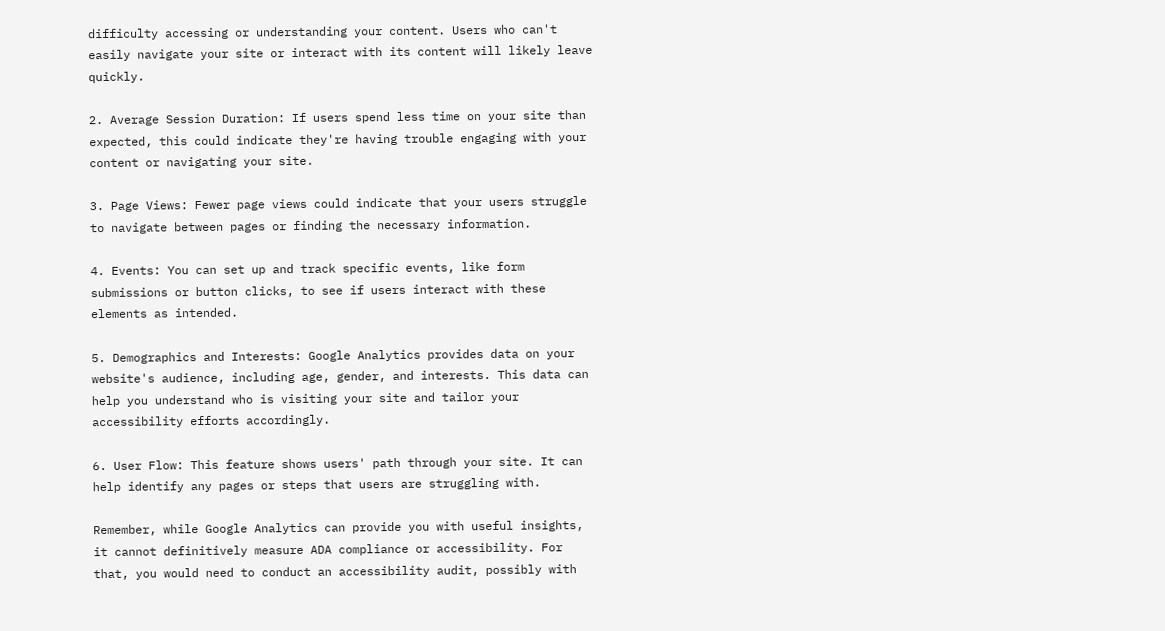difficulty accessing or understanding your content. Users who can't easily navigate your site or interact with its content will likely leave quickly.

2. Average Session Duration: If users spend less time on your site than expected, this could indicate they're having trouble engaging with your content or navigating your site.

3. Page Views: Fewer page views could indicate that your users struggle to navigate between pages or finding the necessary information.

4. Events: You can set up and track specific events, like form submissions or button clicks, to see if users interact with these elements as intended.

5. Demographics and Interests: Google Analytics provides data on your website's audience, including age, gender, and interests. This data can help you understand who is visiting your site and tailor your accessibility efforts accordingly.

6. User Flow: This feature shows users' path through your site. It can help identify any pages or steps that users are struggling with.

Remember, while Google Analytics can provide you with useful insights, it cannot definitively measure ADA compliance or accessibility. For that, you would need to conduct an accessibility audit, possibly with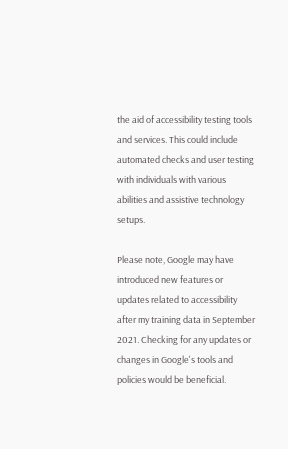the aid of accessibility testing tools and services. This could include automated checks and user testing with individuals with various abilities and assistive technology setups.

Please note, Google may have introduced new features or updates related to accessibility after my training data in September 2021. Checking for any updates or changes in Google's tools and policies would be beneficial.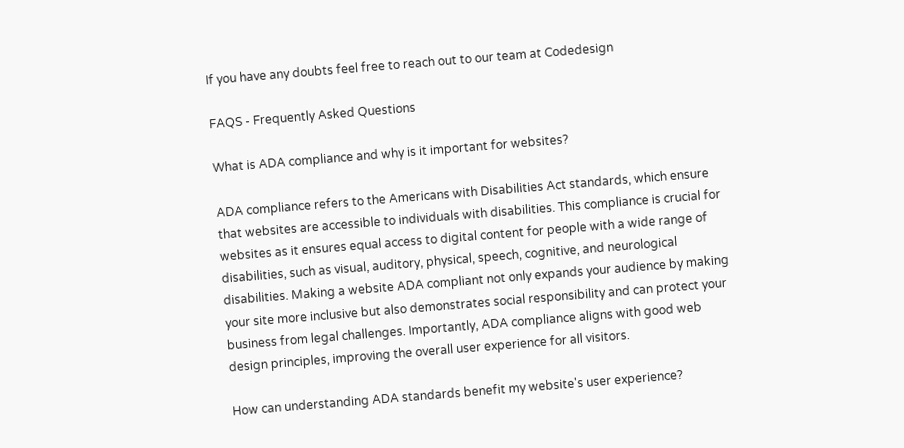If you have any doubts feel free to reach out to our team at Codedesign

FAQS - Frequently Asked Questions

What is ADA compliance and why is it important for websites?

ADA compliance refers to the Americans with Disabilities Act standards, which ensure that websites are accessible to individuals with disabilities. This compliance is crucial for websites as it ensures equal access to digital content for people with a wide range of disabilities, such as visual, auditory, physical, speech, cognitive, and neurological disabilities. Making a website ADA compliant not only expands your audience by making your site more inclusive but also demonstrates social responsibility and can protect your business from legal challenges. Importantly, ADA compliance aligns with good web design principles, improving the overall user experience for all visitors.

How can understanding ADA standards benefit my website's user experience?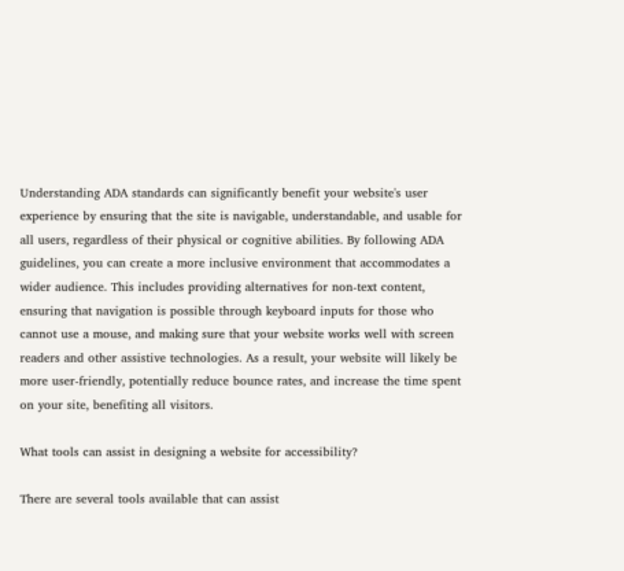Understanding ADA standards can significantly benefit your website's user experience by ensuring that the site is navigable, understandable, and usable for all users, regardless of their physical or cognitive abilities. By following ADA guidelines, you can create a more inclusive environment that accommodates a wider audience. This includes providing alternatives for non-text content, ensuring that navigation is possible through keyboard inputs for those who cannot use a mouse, and making sure that your website works well with screen readers and other assistive technologies. As a result, your website will likely be more user-friendly, potentially reduce bounce rates, and increase the time spent on your site, benefiting all visitors.

What tools can assist in designing a website for accessibility?

There are several tools available that can assist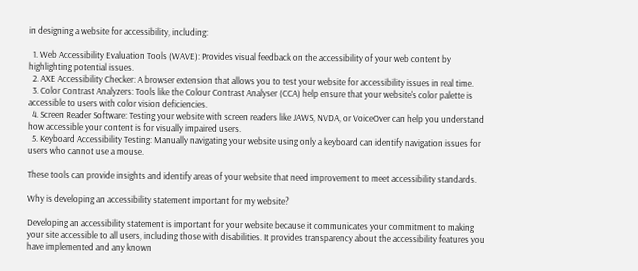in designing a website for accessibility, including:

  1. Web Accessibility Evaluation Tools (WAVE): Provides visual feedback on the accessibility of your web content by highlighting potential issues.
  2. AXE Accessibility Checker: A browser extension that allows you to test your website for accessibility issues in real time.
  3. Color Contrast Analyzers: Tools like the Colour Contrast Analyser (CCA) help ensure that your website's color palette is accessible to users with color vision deficiencies.
  4. Screen Reader Software: Testing your website with screen readers like JAWS, NVDA, or VoiceOver can help you understand how accessible your content is for visually impaired users.
  5. Keyboard Accessibility Testing: Manually navigating your website using only a keyboard can identify navigation issues for users who cannot use a mouse.

These tools can provide insights and identify areas of your website that need improvement to meet accessibility standards.

Why is developing an accessibility statement important for my website?

Developing an accessibility statement is important for your website because it communicates your commitment to making your site accessible to all users, including those with disabilities. It provides transparency about the accessibility features you have implemented and any known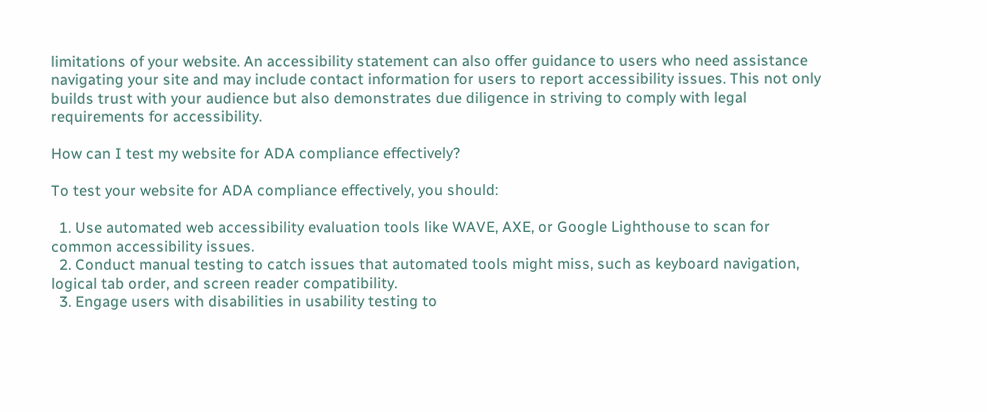limitations of your website. An accessibility statement can also offer guidance to users who need assistance navigating your site and may include contact information for users to report accessibility issues. This not only builds trust with your audience but also demonstrates due diligence in striving to comply with legal requirements for accessibility.

How can I test my website for ADA compliance effectively?

To test your website for ADA compliance effectively, you should:

  1. Use automated web accessibility evaluation tools like WAVE, AXE, or Google Lighthouse to scan for common accessibility issues.
  2. Conduct manual testing to catch issues that automated tools might miss, such as keyboard navigation, logical tab order, and screen reader compatibility.
  3. Engage users with disabilities in usability testing to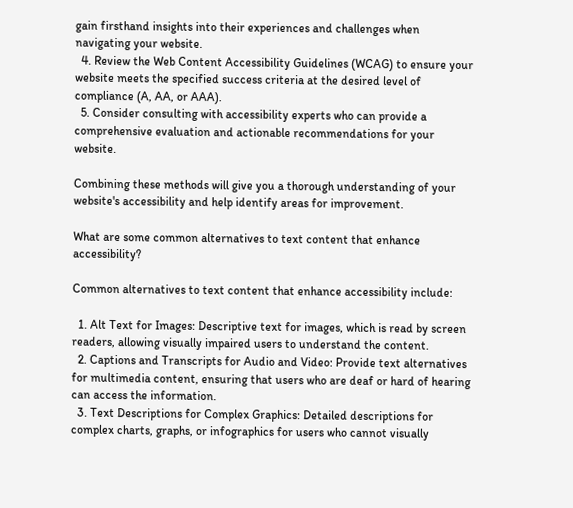gain firsthand insights into their experiences and challenges when navigating your website.
  4. Review the Web Content Accessibility Guidelines (WCAG) to ensure your website meets the specified success criteria at the desired level of compliance (A, AA, or AAA).
  5. Consider consulting with accessibility experts who can provide a comprehensive evaluation and actionable recommendations for your website.

Combining these methods will give you a thorough understanding of your website's accessibility and help identify areas for improvement.

What are some common alternatives to text content that enhance accessibility?

Common alternatives to text content that enhance accessibility include:

  1. Alt Text for Images: Descriptive text for images, which is read by screen readers, allowing visually impaired users to understand the content.
  2. Captions and Transcripts for Audio and Video: Provide text alternatives for multimedia content, ensuring that users who are deaf or hard of hearing can access the information.
  3. Text Descriptions for Complex Graphics: Detailed descriptions for complex charts, graphs, or infographics for users who cannot visually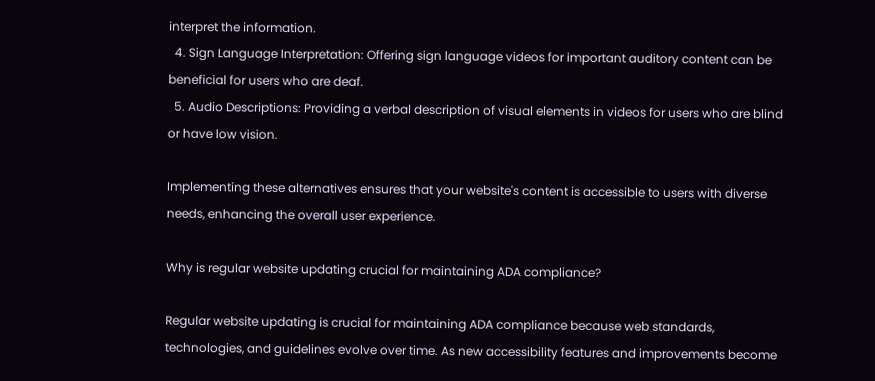interpret the information.
  4. Sign Language Interpretation: Offering sign language videos for important auditory content can be beneficial for users who are deaf.
  5. Audio Descriptions: Providing a verbal description of visual elements in videos for users who are blind or have low vision.

Implementing these alternatives ensures that your website's content is accessible to users with diverse needs, enhancing the overall user experience.

Why is regular website updating crucial for maintaining ADA compliance?

Regular website updating is crucial for maintaining ADA compliance because web standards, technologies, and guidelines evolve over time. As new accessibility features and improvements become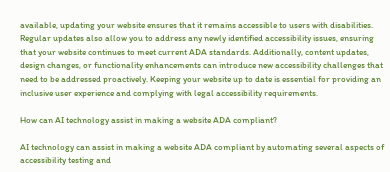available, updating your website ensures that it remains accessible to users with disabilities. Regular updates also allow you to address any newly identified accessibility issues, ensuring that your website continues to meet current ADA standards. Additionally, content updates, design changes, or functionality enhancements can introduce new accessibility challenges that need to be addressed proactively. Keeping your website up to date is essential for providing an inclusive user experience and complying with legal accessibility requirements.

How can AI technology assist in making a website ADA compliant?

AI technology can assist in making a website ADA compliant by automating several aspects of accessibility testing and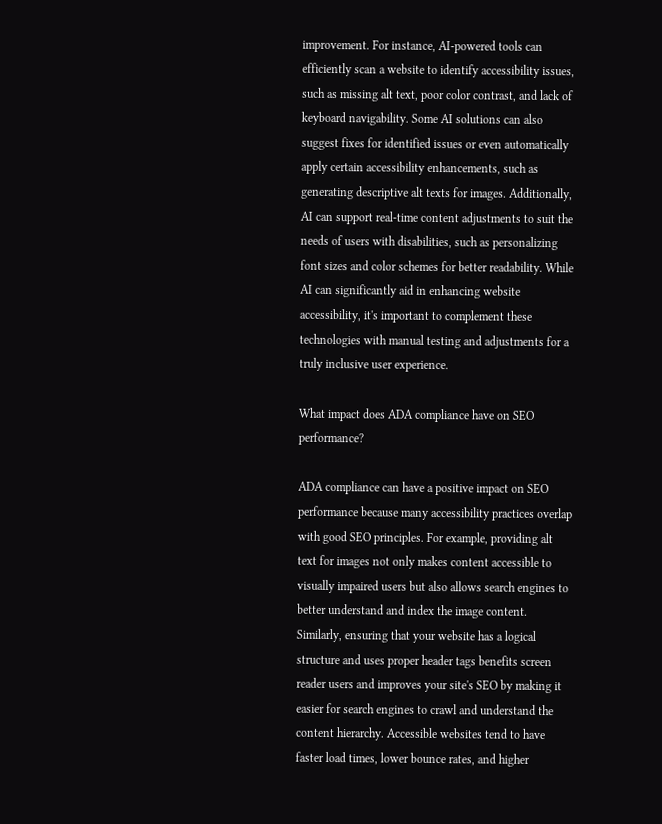improvement. For instance, AI-powered tools can efficiently scan a website to identify accessibility issues, such as missing alt text, poor color contrast, and lack of keyboard navigability. Some AI solutions can also suggest fixes for identified issues or even automatically apply certain accessibility enhancements, such as generating descriptive alt texts for images. Additionally, AI can support real-time content adjustments to suit the needs of users with disabilities, such as personalizing font sizes and color schemes for better readability. While AI can significantly aid in enhancing website accessibility, it's important to complement these technologies with manual testing and adjustments for a truly inclusive user experience.

What impact does ADA compliance have on SEO performance?

ADA compliance can have a positive impact on SEO performance because many accessibility practices overlap with good SEO principles. For example, providing alt text for images not only makes content accessible to visually impaired users but also allows search engines to better understand and index the image content. Similarly, ensuring that your website has a logical structure and uses proper header tags benefits screen reader users and improves your site's SEO by making it easier for search engines to crawl and understand the content hierarchy. Accessible websites tend to have faster load times, lower bounce rates, and higher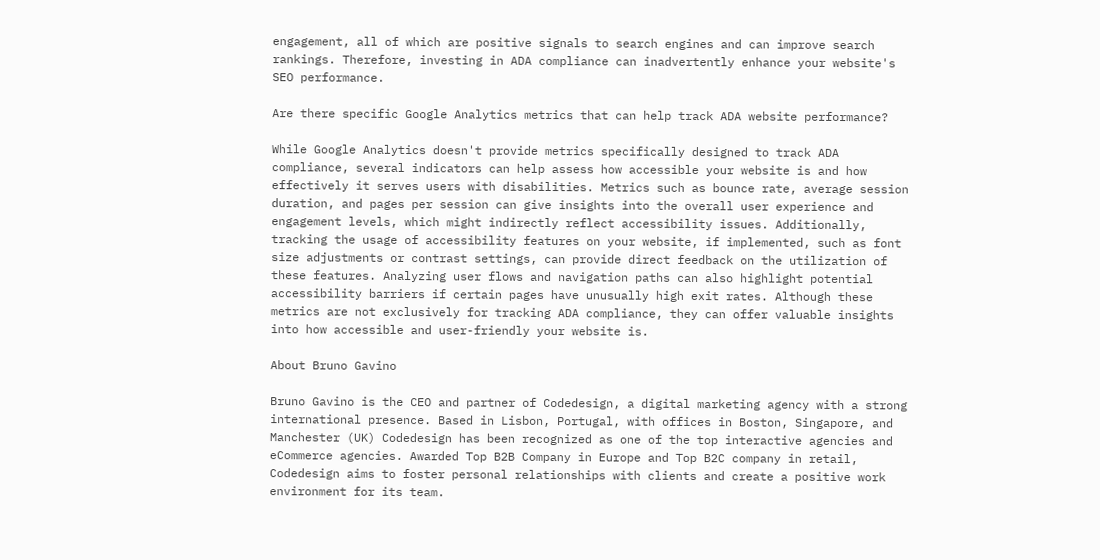engagement, all of which are positive signals to search engines and can improve search rankings. Therefore, investing in ADA compliance can inadvertently enhance your website's SEO performance.

Are there specific Google Analytics metrics that can help track ADA website performance?

While Google Analytics doesn't provide metrics specifically designed to track ADA compliance, several indicators can help assess how accessible your website is and how effectively it serves users with disabilities. Metrics such as bounce rate, average session duration, and pages per session can give insights into the overall user experience and engagement levels, which might indirectly reflect accessibility issues. Additionally, tracking the usage of accessibility features on your website, if implemented, such as font size adjustments or contrast settings, can provide direct feedback on the utilization of these features. Analyzing user flows and navigation paths can also highlight potential accessibility barriers if certain pages have unusually high exit rates. Although these metrics are not exclusively for tracking ADA compliance, they can offer valuable insights into how accessible and user-friendly your website is.

About Bruno Gavino

Bruno Gavino is the CEO and partner of Codedesign, a digital marketing agency with a strong international presence. Based in Lisbon, Portugal, with offices in Boston, Singapore, and Manchester (UK) Codedesign has been recognized as one of the top interactive agencies and eCommerce agencies. Awarded Top B2B Company in Europe and Top B2C company in retail, Codedesign aims to foster personal relationships with clients and create a positive work environment for its team.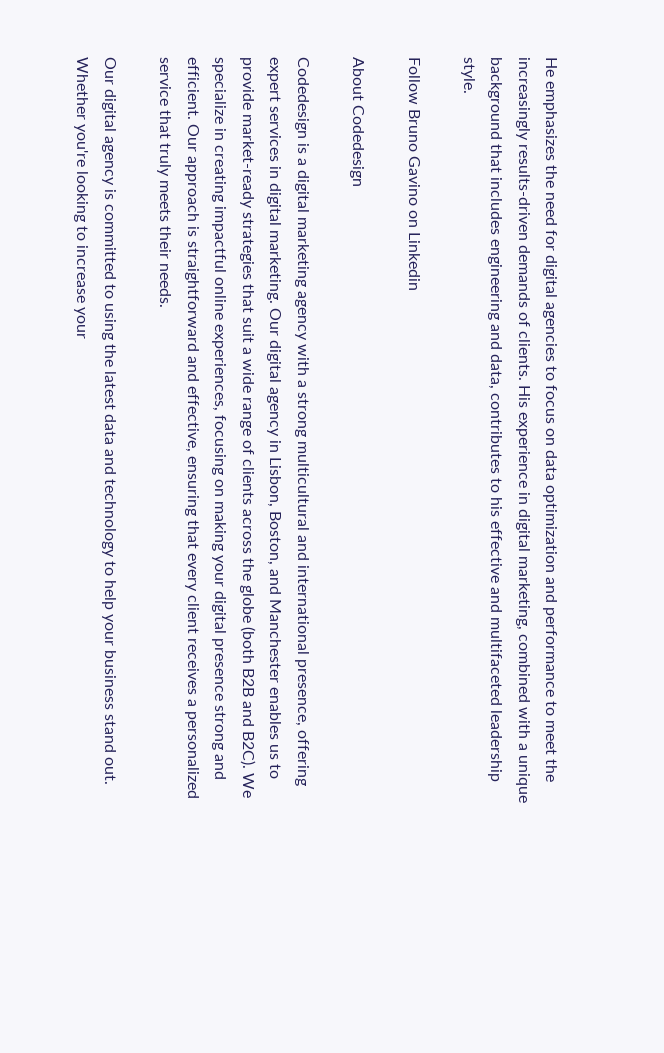He emphasizes the need for digital agencies to focus on data optimization and performance to meet the increasingly results-driven demands of clients. His experience in digital marketing, combined with a unique background that includes engineering and data, contributes to his effective and multifaceted leadership style.

Follow Bruno Gavino on Linkedin

About Codedesign

Codedesign is a digital marketing agency with a strong multicultural and international presence, offering expert services in digital marketing. Our digital agency in Lisbon, Boston, and Manchester enables us to provide market-ready strategies that suit a wide range of clients across the globe (both B2B and B2C). We specialize in creating impactful online experiences, focusing on making your digital presence strong and efficient. Our approach is straightforward and effective, ensuring that every client receives a personalized service that truly meets their needs.

Our digital agency is committed to using the latest data and technology to help your business stand out. Whether you're looking to increase your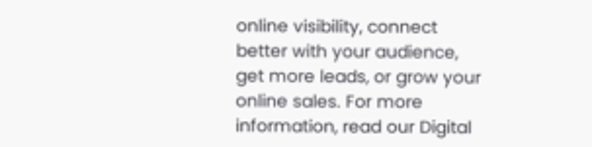online visibility, connect better with your audience, get more leads, or grow your online sales. For more information, read our Digital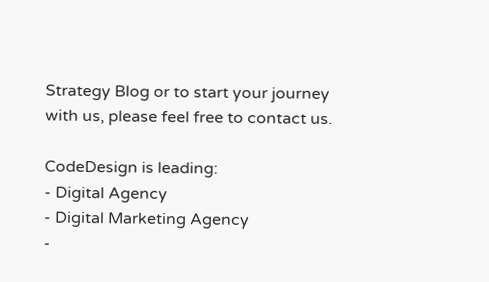Strategy Blog or to start your journey with us, please feel free to contact us.

CodeDesign is leading:
- Digital Agency
- Digital Marketing Agency
-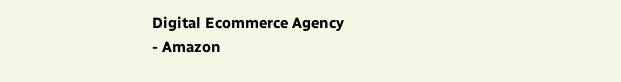Digital Ecommerce Agency
- Amazon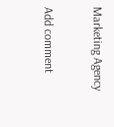Marketing Agency

Add comment